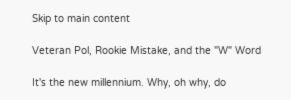Skip to main content

Veteran Pol, Rookie Mistake, and the "W" Word

It's the new millennium. Why, oh why, do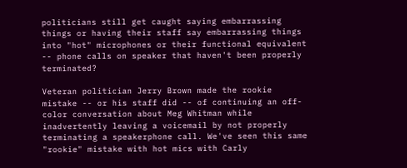politicians still get caught saying embarrassing things or having their staff say embarrassing things into "hot" microphones or their functional equivalent -- phone calls on speaker that haven't been properly terminated?

Veteran politician Jerry Brown made the rookie mistake -- or his staff did -- of continuing an off-color conversation about Meg Whitman while inadvertently leaving a voicemail by not properly terminating a speakerphone call. We've seen this same "rookie" mistake with hot mics with Carly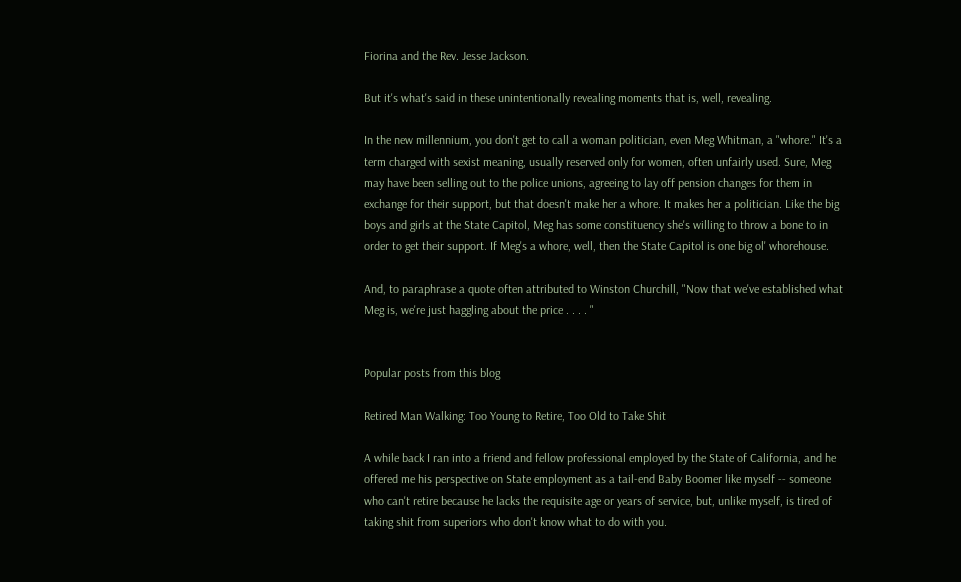Fiorina and the Rev. Jesse Jackson.

But it's what's said in these unintentionally revealing moments that is, well, revealing.

In the new millennium, you don't get to call a woman politician, even Meg Whitman, a "whore." It's a term charged with sexist meaning, usually reserved only for women, often unfairly used. Sure, Meg may have been selling out to the police unions, agreeing to lay off pension changes for them in exchange for their support, but that doesn't make her a whore. It makes her a politician. Like the big boys and girls at the State Capitol, Meg has some constituency she's willing to throw a bone to in order to get their support. If Meg's a whore, well, then the State Capitol is one big ol' whorehouse.

And, to paraphrase a quote often attributed to Winston Churchill, "Now that we've established what Meg is, we're just haggling about the price . . . . "


Popular posts from this blog

Retired Man Walking: Too Young to Retire, Too Old to Take Shit

A while back I ran into a friend and fellow professional employed by the State of California, and he offered me his perspective on State employment as a tail-end Baby Boomer like myself -- someone who can't retire because he lacks the requisite age or years of service, but, unlike myself, is tired of taking shit from superiors who don't know what to do with you.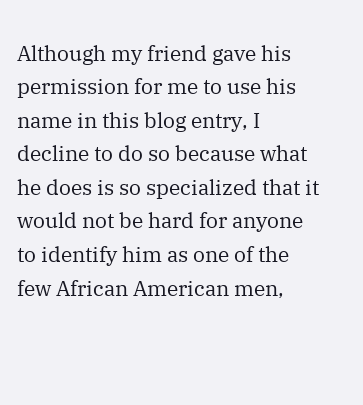Although my friend gave his permission for me to use his name in this blog entry, I decline to do so because what he does is so specialized that it would not be hard for anyone to identify him as one of the few African American men,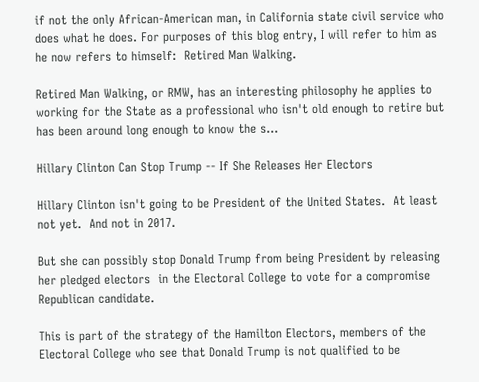if not the only African-American man, in California state civil service who does what he does. For purposes of this blog entry, I will refer to him as he now refers to himself:  Retired Man Walking.

Retired Man Walking, or RMW, has an interesting philosophy he applies to working for the State as a professional who isn't old enough to retire but has been around long enough to know the s…

Hillary Clinton Can Stop Trump -- If She Releases Her Electors

Hillary Clinton isn't going to be President of the United States.  At least not yet.  And not in 2017.

But she can possibly stop Donald Trump from being President by releasing her pledged electors  in the Electoral College to vote for a compromise Republican candidate.

This is part of the strategy of the Hamilton Electors, members of the Electoral College who see that Donald Trump is not qualified to be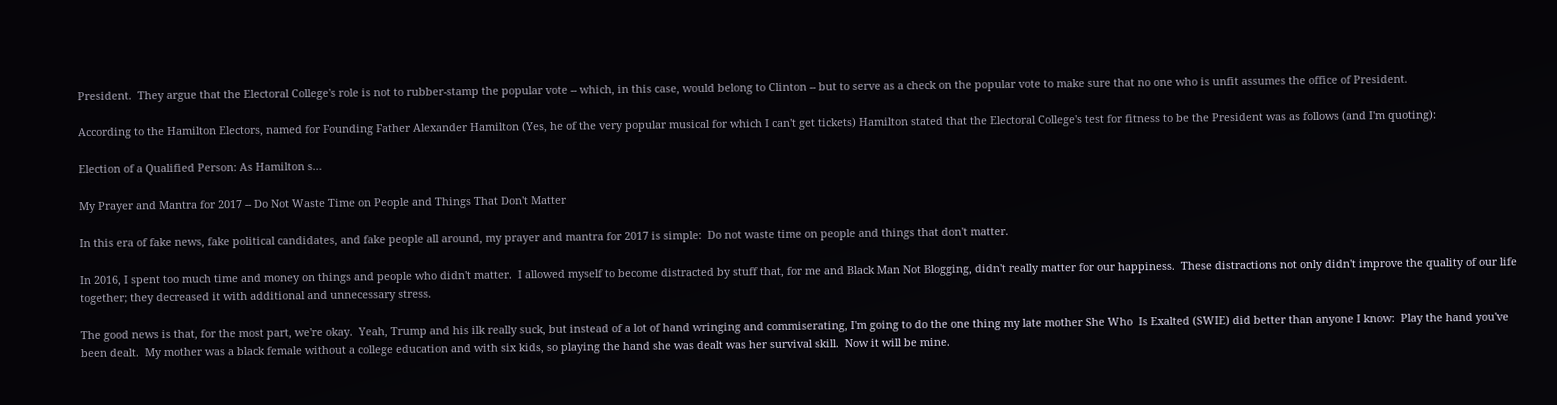President.  They argue that the Electoral College's role is not to rubber-stamp the popular vote -- which, in this case, would belong to Clinton -- but to serve as a check on the popular vote to make sure that no one who is unfit assumes the office of President.

According to the Hamilton Electors, named for Founding Father Alexander Hamilton (Yes, he of the very popular musical for which I can't get tickets) Hamilton stated that the Electoral College's test for fitness to be the President was as follows (and I'm quoting):

Election of a Qualified Person: As Hamilton s…

My Prayer and Mantra for 2017 -- Do Not Waste Time on People and Things That Don't Matter

In this era of fake news, fake political candidates, and fake people all around, my prayer and mantra for 2017 is simple:  Do not waste time on people and things that don't matter.

In 2016, I spent too much time and money on things and people who didn't matter.  I allowed myself to become distracted by stuff that, for me and Black Man Not Blogging, didn't really matter for our happiness.  These distractions not only didn't improve the quality of our life together; they decreased it with additional and unnecessary stress.

The good news is that, for the most part, we're okay.  Yeah, Trump and his ilk really suck, but instead of a lot of hand wringing and commiserating, I'm going to do the one thing my late mother She Who  Is Exalted (SWIE) did better than anyone I know:  Play the hand you've been dealt.  My mother was a black female without a college education and with six kids, so playing the hand she was dealt was her survival skill.  Now it will be mine.